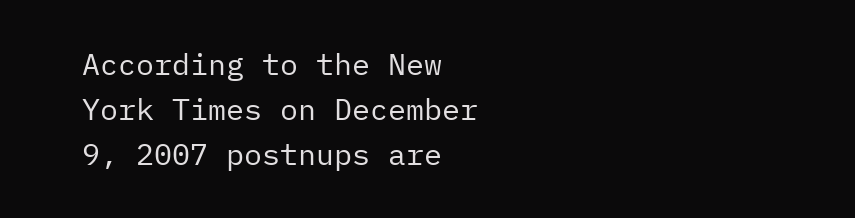According to the New York Times on December 9, 2007 postnups are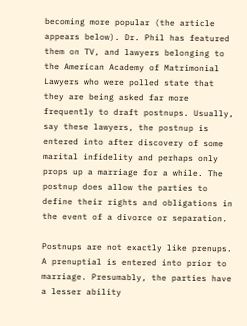becoming more popular (the article appears below). Dr. Phil has featured them on TV, and lawyers belonging to the American Academy of Matrimonial Lawyers who were polled state that they are being asked far more frequently to draft postnups. Usually, say these lawyers, the postnup is entered into after discovery of some marital infidelity and perhaps only props up a marriage for a while. The postnup does allow the parties to define their rights and obligations in the event of a divorce or separation.

Postnups are not exactly like prenups. A prenuptial is entered into prior to marriage. Presumably, the parties have a lesser ability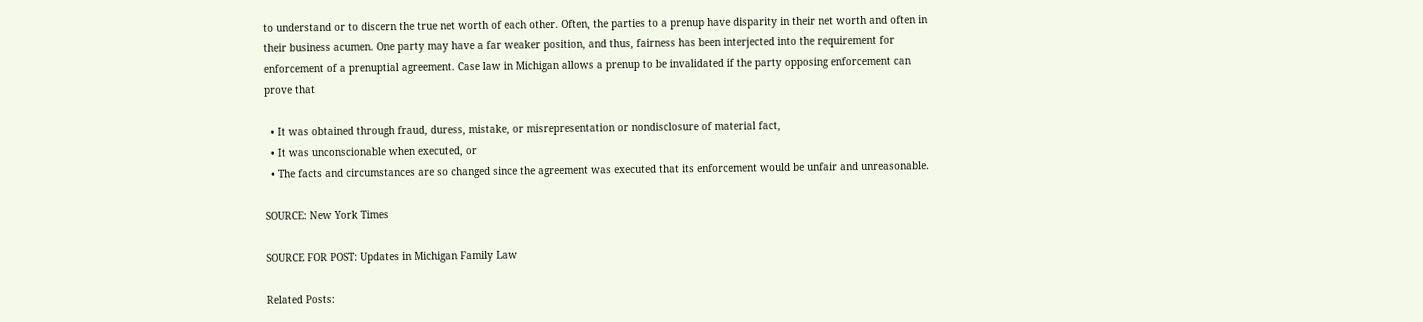to understand or to discern the true net worth of each other. Often, the parties to a prenup have disparity in their net worth and often in their business acumen. One party may have a far weaker position, and thus, fairness has been interjected into the requirement for enforcement of a prenuptial agreement. Case law in Michigan allows a prenup to be invalidated if the party opposing enforcement can prove that

  • It was obtained through fraud, duress, mistake, or misrepresentation or nondisclosure of material fact,
  • It was unconscionable when executed, or
  • The facts and circumstances are so changed since the agreement was executed that its enforcement would be unfair and unreasonable.

SOURCE: New York Times

SOURCE FOR POST: Updates in Michigan Family Law

Related Posts: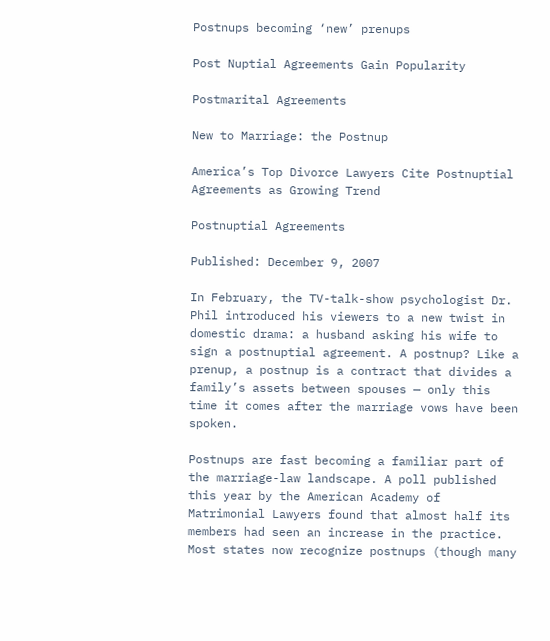Postnups becoming ‘new’ prenups

Post Nuptial Agreements Gain Popularity

Postmarital Agreements

New to Marriage: the Postnup

America’s Top Divorce Lawyers Cite Postnuptial Agreements as Growing Trend

Postnuptial Agreements

Published: December 9, 2007

In February, the TV-talk-show psychologist Dr. Phil introduced his viewers to a new twist in domestic drama: a husband asking his wife to sign a postnuptial agreement. A postnup? Like a prenup, a postnup is a contract that divides a family’s assets between spouses — only this time it comes after the marriage vows have been spoken.

Postnups are fast becoming a familiar part of the marriage-law landscape. A poll published this year by the American Academy of Matrimonial Lawyers found that almost half its members had seen an increase in the practice. Most states now recognize postnups (though many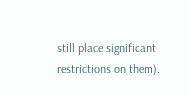still place significant restrictions on them).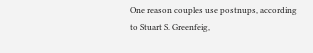One reason couples use postnups, according to Stuart S. Greenfeig,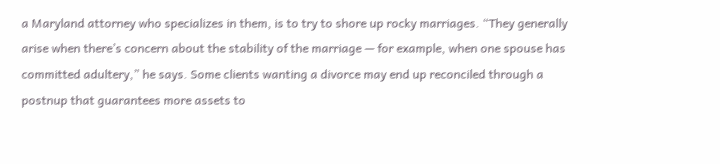a Maryland attorney who specializes in them, is to try to shore up rocky marriages. “They generally arise when there’s concern about the stability of the marriage — for example, when one spouse has committed adultery,” he says. Some clients wanting a divorce may end up reconciled through a postnup that guarantees more assets to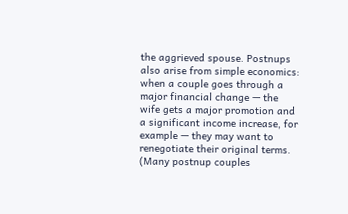the aggrieved spouse. Postnups also arise from simple economics: when a couple goes through a major financial change — the wife gets a major promotion and a significant income increase, for example — they may want to renegotiate their original terms. (Many postnup couples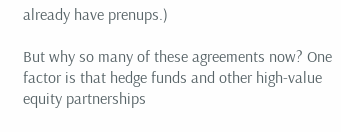already have prenups.)

But why so many of these agreements now? One factor is that hedge funds and other high-value equity partnerships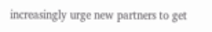increasingly urge new partners to get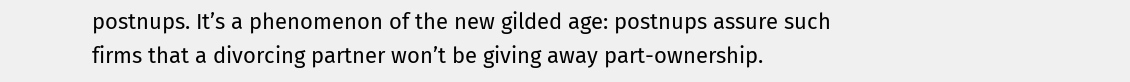postnups. It’s a phenomenon of the new gilded age: postnups assure such firms that a divorcing partner won’t be giving away part-ownership.